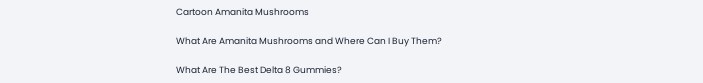Cartoon Amanita Mushrooms

What Are Amanita Mushrooms and Where Can I Buy Them?

What Are The Best Delta 8 Gummies?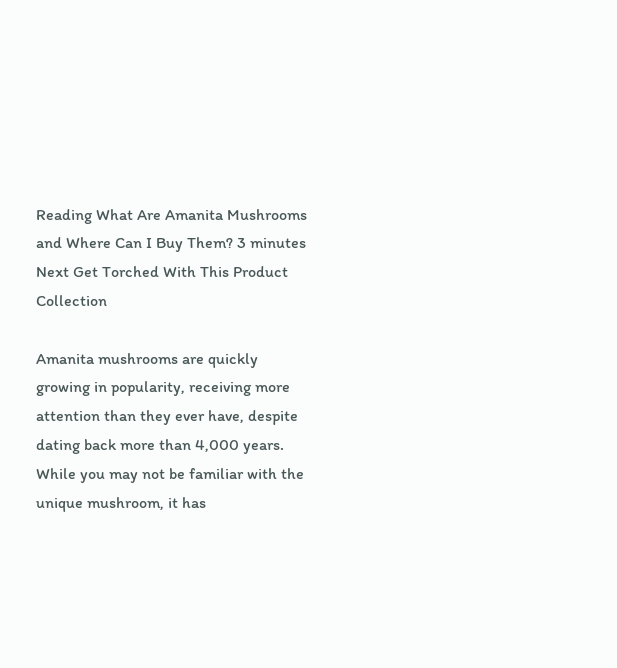Reading What Are Amanita Mushrooms and Where Can I Buy Them? 3 minutes Next Get Torched With This Product Collection

Amanita mushrooms are quickly growing in popularity, receiving more attention than they ever have, despite dating back more than 4,000 years. While you may not be familiar with the unique mushroom, it has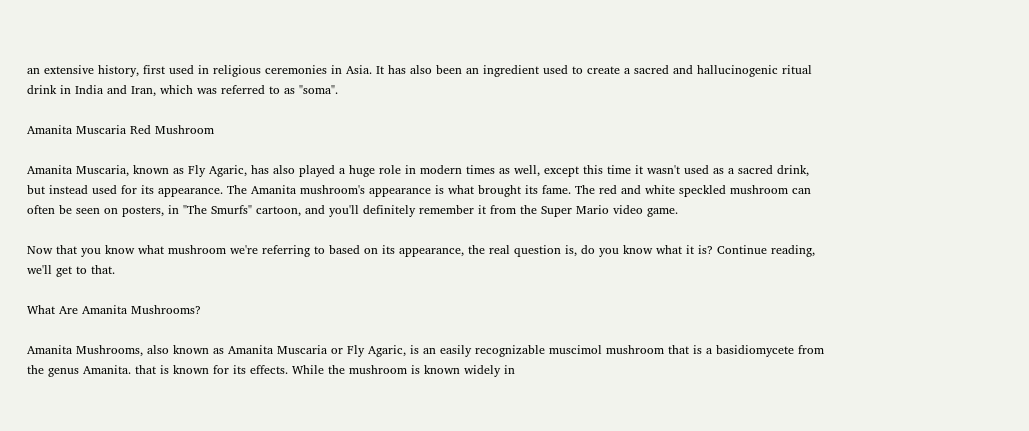an extensive history, first used in religious ceremonies in Asia. It has also been an ingredient used to create a sacred and hallucinogenic ritual drink in India and Iran, which was referred to as "soma".

Amanita Muscaria Red Mushroom

Amanita Muscaria, known as Fly Agaric, has also played a huge role in modern times as well, except this time it wasn't used as a sacred drink, but instead used for its appearance. The Amanita mushroom's appearance is what brought its fame. The red and white speckled mushroom can often be seen on posters, in "The Smurfs" cartoon, and you'll definitely remember it from the Super Mario video game.

Now that you know what mushroom we're referring to based on its appearance, the real question is, do you know what it is? Continue reading, we'll get to that.

What Are Amanita Mushrooms?

Amanita Mushrooms, also known as Amanita Muscaria or Fly Agaric, is an easily recognizable muscimol mushroom that is a basidiomycete from the genus Amanita. that is known for its effects. While the mushroom is known widely in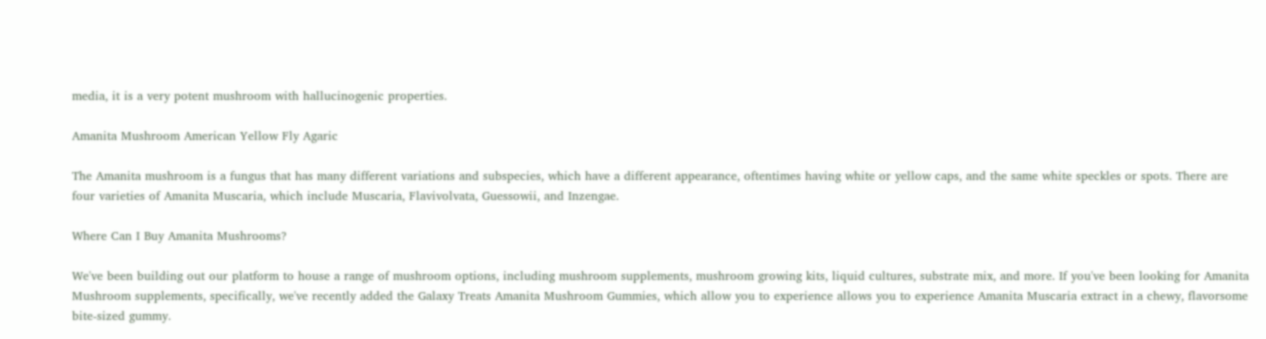media, it is a very potent mushroom with hallucinogenic properties.

Amanita Mushroom American Yellow Fly Agaric

The Amanita mushroom is a fungus that has many different variations and subspecies, which have a different appearance, oftentimes having white or yellow caps, and the same white speckles or spots. There are four varieties of Amanita Muscaria, which include Muscaria, Flavivolvata, Guessowii, and Inzengae.

Where Can I Buy Amanita Mushrooms?

We've been building out our platform to house a range of mushroom options, including mushroom supplements, mushroom growing kits, liquid cultures, substrate mix, and more. If you've been looking for Amanita Mushroom supplements, specifically, we've recently added the Galaxy Treats Amanita Mushroom Gummies, which allow you to experience allows you to experience Amanita Muscaria extract in a chewy, flavorsome bite-sized gummy.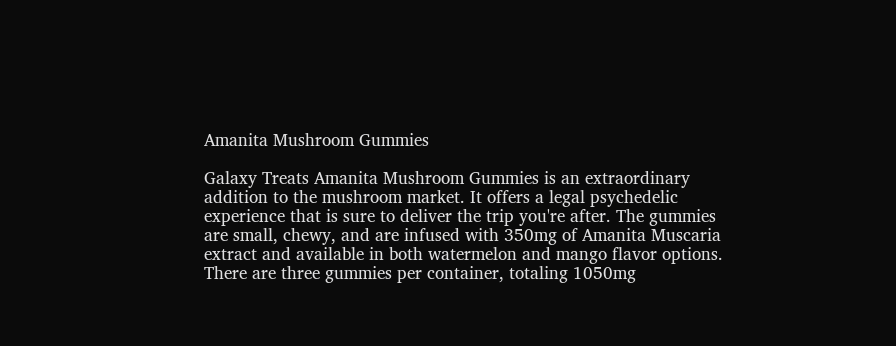Amanita Mushroom Gummies

Galaxy Treats Amanita Mushroom Gummies is an extraordinary addition to the mushroom market. It offers a legal psychedelic experience that is sure to deliver the trip you're after. The gummies are small, chewy, and are infused with 350mg of Amanita Muscaria extract and available in both watermelon and mango flavor options. There are three gummies per container, totaling 1050mg